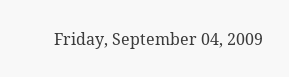Friday, September 04, 2009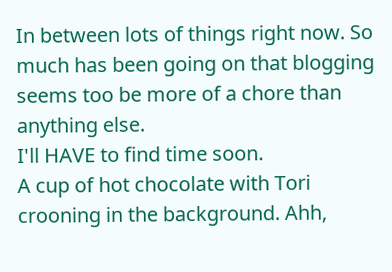In between lots of things right now. So much has been going on that blogging seems too be more of a chore than anything else.
I'll HAVE to find time soon.
A cup of hot chocolate with Tori crooning in the background. Ahh,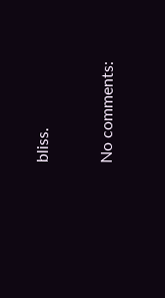bliss.

No comments: